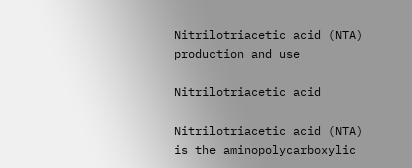Nitrilotriacetic acid (NTA) production and use

Nitrilotriacetic acid

Nitrilotriacetic acid (NTA) is the aminopolycarboxylic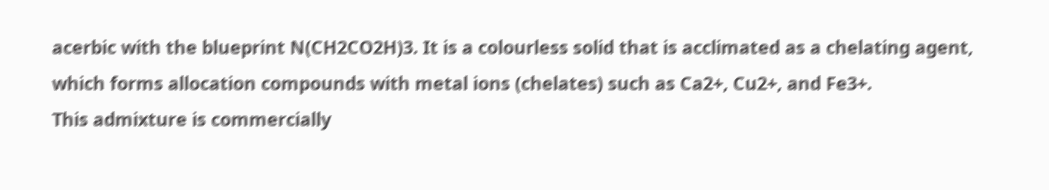acerbic with the blueprint N(CH2CO2H)3. It is a colourless solid that is acclimated as a chelating agent, which forms allocation compounds with metal ions (chelates) such as Ca2+, Cu2+, and Fe3+.
This admixture is commercially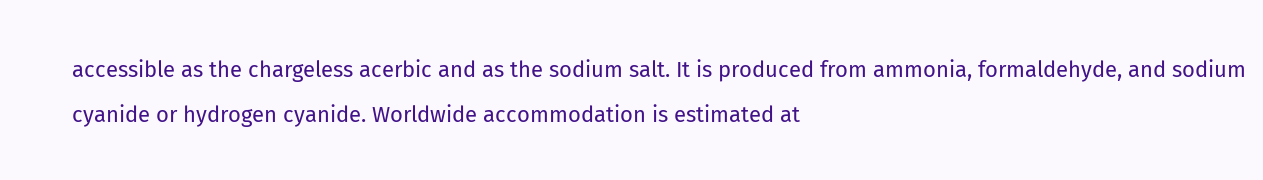accessible as the chargeless acerbic and as the sodium salt. It is produced from ammonia, formaldehyde, and sodium cyanide or hydrogen cyanide. Worldwide accommodation is estimated at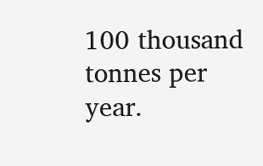100 thousand tonnes per year.